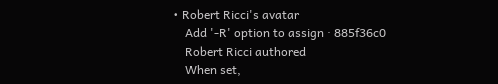• Robert Ricci's avatar
    Add '-R' option to assign · 885f36c0
    Robert Ricci authored
    When set,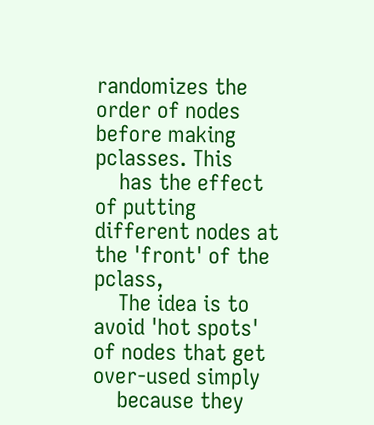randomizes the order of nodes before making pclasses. This
    has the effect of putting different nodes at the 'front' of the pclass,
    The idea is to avoid 'hot spots' of nodes that get over-used simply
    because they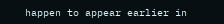happen to appear earlier in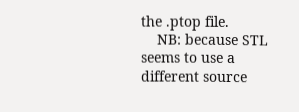the .ptop file.
    NB: because STL seems to use a different source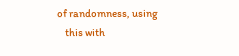of randomness, using
    this with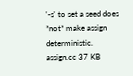'-s' to set a seed does *not* make assign deterministic.
assign.cc 37 KB